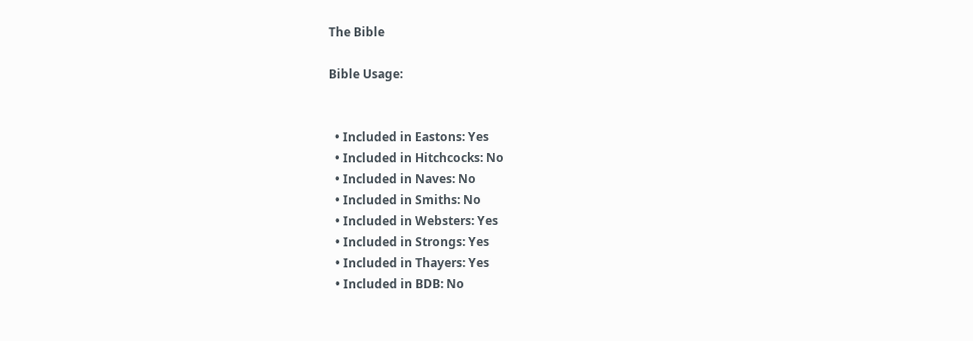The Bible

Bible Usage:


  • Included in Eastons: Yes
  • Included in Hitchcocks: No
  • Included in Naves: No
  • Included in Smiths: No
  • Included in Websters: Yes
  • Included in Strongs: Yes
  • Included in Thayers: Yes
  • Included in BDB: No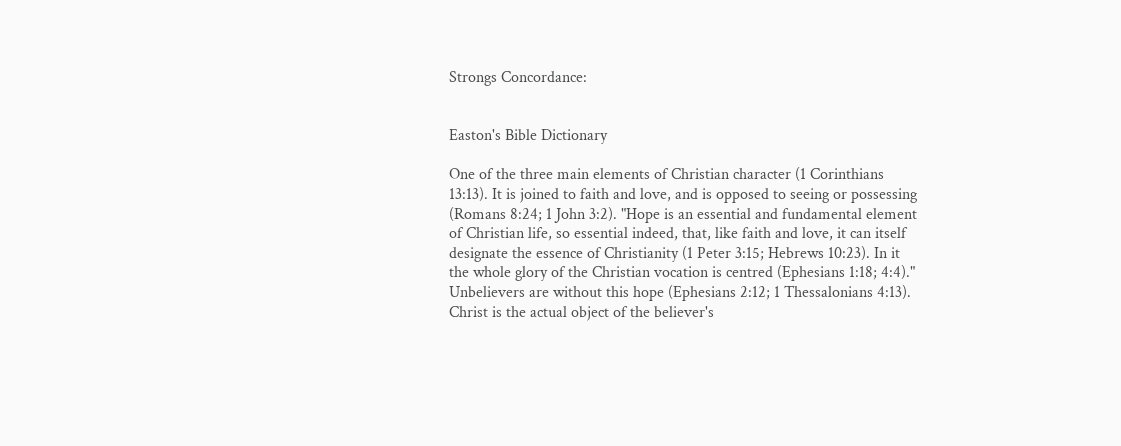Strongs Concordance:


Easton's Bible Dictionary

One of the three main elements of Christian character (1 Corinthians 13:13). It is joined to faith and love, and is opposed to seeing or possessing (Romans 8:24; 1 John 3:2). "Hope is an essential and fundamental element of Christian life, so essential indeed, that, like faith and love, it can itself designate the essence of Christianity (1 Peter 3:15; Hebrews 10:23). In it the whole glory of the Christian vocation is centred (Ephesians 1:18; 4:4)." Unbelievers are without this hope (Ephesians 2:12; 1 Thessalonians 4:13). Christ is the actual object of the believer's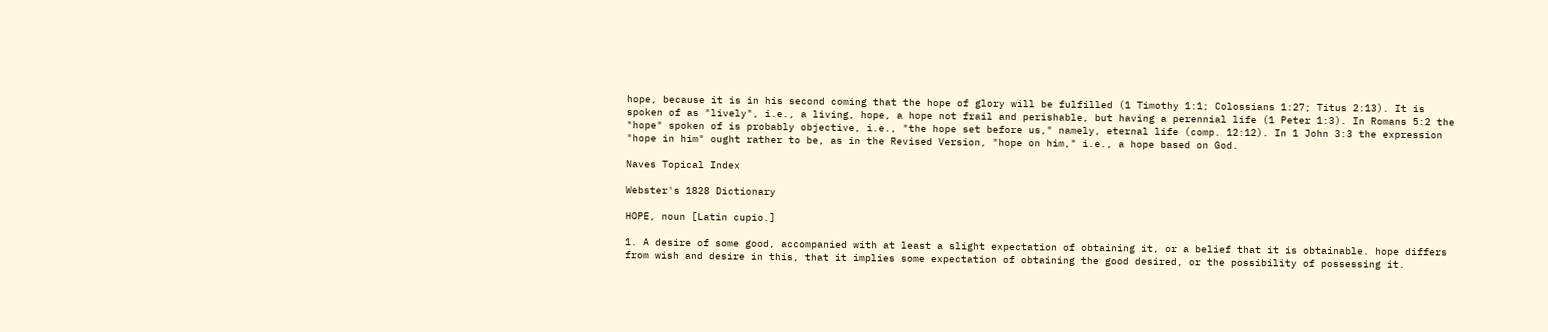hope, because it is in his second coming that the hope of glory will be fulfilled (1 Timothy 1:1; Colossians 1:27; Titus 2:13). It is spoken of as "lively", i.e., a living, hope, a hope not frail and perishable, but having a perennial life (1 Peter 1:3). In Romans 5:2 the "hope" spoken of is probably objective, i.e., "the hope set before us," namely, eternal life (comp. 12:12). In 1 John 3:3 the expression "hope in him" ought rather to be, as in the Revised Version, "hope on him," i.e., a hope based on God.

Naves Topical Index

Webster's 1828 Dictionary

HOPE, noun [Latin cupio.]

1. A desire of some good, accompanied with at least a slight expectation of obtaining it, or a belief that it is obtainable. hope differs from wish and desire in this, that it implies some expectation of obtaining the good desired, or the possibility of possessing it.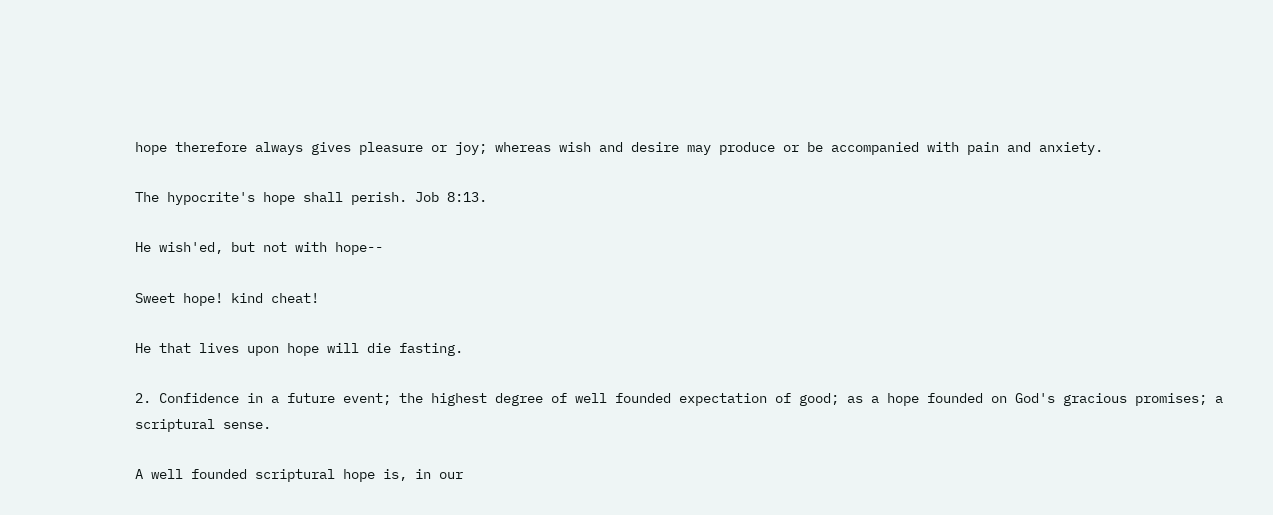hope therefore always gives pleasure or joy; whereas wish and desire may produce or be accompanied with pain and anxiety.

The hypocrite's hope shall perish. Job 8:13.

He wish'ed, but not with hope--

Sweet hope! kind cheat!

He that lives upon hope will die fasting.

2. Confidence in a future event; the highest degree of well founded expectation of good; as a hope founded on God's gracious promises; a scriptural sense.

A well founded scriptural hope is, in our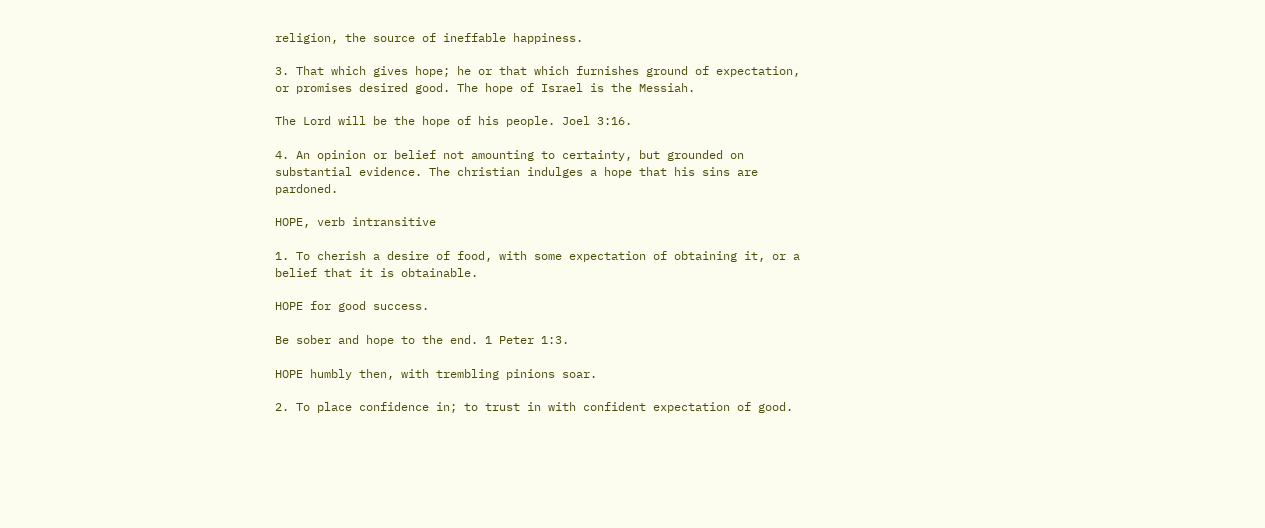religion, the source of ineffable happiness.

3. That which gives hope; he or that which furnishes ground of expectation, or promises desired good. The hope of Israel is the Messiah.

The Lord will be the hope of his people. Joel 3:16.

4. An opinion or belief not amounting to certainty, but grounded on substantial evidence. The christian indulges a hope that his sins are pardoned.

HOPE, verb intransitive

1. To cherish a desire of food, with some expectation of obtaining it, or a belief that it is obtainable.

HOPE for good success.

Be sober and hope to the end. 1 Peter 1:3.

HOPE humbly then, with trembling pinions soar.

2. To place confidence in; to trust in with confident expectation of good.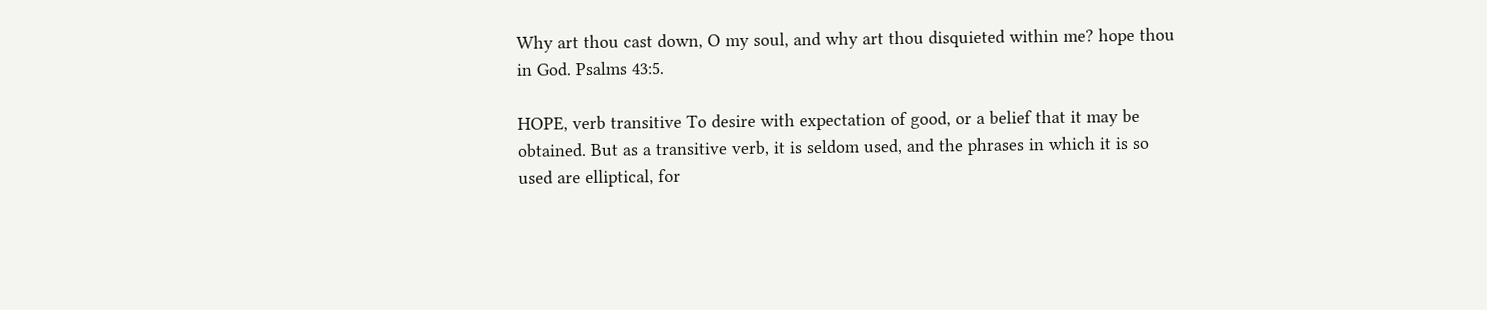Why art thou cast down, O my soul, and why art thou disquieted within me? hope thou in God. Psalms 43:5.

HOPE, verb transitive To desire with expectation of good, or a belief that it may be obtained. But as a transitive verb, it is seldom used, and the phrases in which it is so used are elliptical, for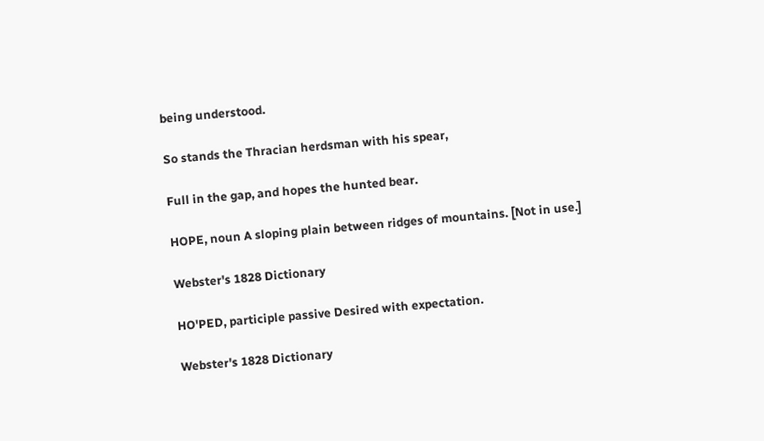being understood.

So stands the Thracian herdsman with his spear,

Full in the gap, and hopes the hunted bear.

HOPE, noun A sloping plain between ridges of mountains. [Not in use.]

Webster's 1828 Dictionary

HO'PED, participle passive Desired with expectation.

Webster's 1828 Dictionary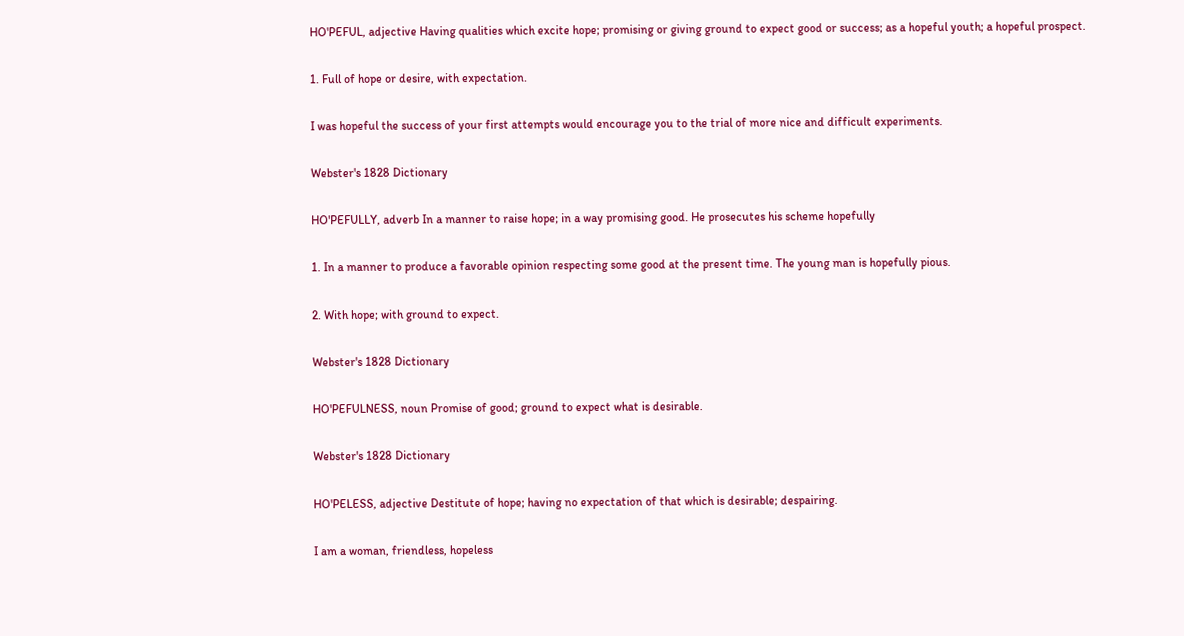HO'PEFUL, adjective Having qualities which excite hope; promising or giving ground to expect good or success; as a hopeful youth; a hopeful prospect.

1. Full of hope or desire, with expectation.

I was hopeful the success of your first attempts would encourage you to the trial of more nice and difficult experiments.

Webster's 1828 Dictionary

HO'PEFULLY, adverb In a manner to raise hope; in a way promising good. He prosecutes his scheme hopefully

1. In a manner to produce a favorable opinion respecting some good at the present time. The young man is hopefully pious.

2. With hope; with ground to expect.

Webster's 1828 Dictionary

HO'PEFULNESS, noun Promise of good; ground to expect what is desirable.

Webster's 1828 Dictionary

HO'PELESS, adjective Destitute of hope; having no expectation of that which is desirable; despairing.

I am a woman, friendless, hopeless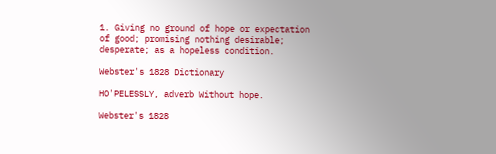1. Giving no ground of hope or expectation of good; promising nothing desirable; desperate; as a hopeless condition.

Webster's 1828 Dictionary

HO'PELESSLY, adverb Without hope.

Webster's 1828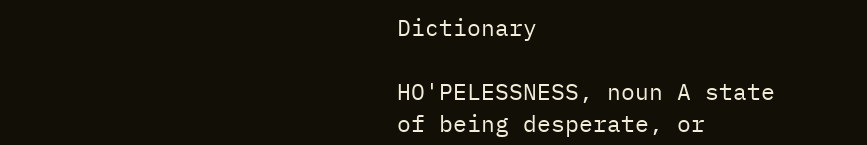Dictionary

HO'PELESSNESS, noun A state of being desperate, or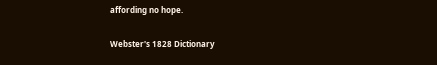affording no hope.

Webster's 1828 Dictionary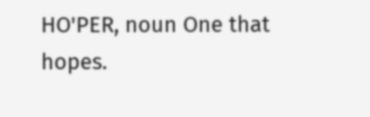HO'PER, noun One that hopes.